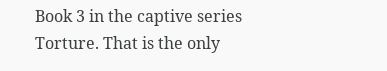Book 3 in the captive series
Torture. That is the only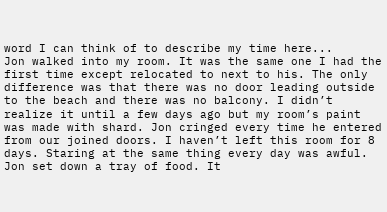word I can think of to describe my time here...
Jon walked into my room. It was the same one I had the first time except relocated to next to his. The only difference was that there was no door leading outside to the beach and there was no balcony. I didn’t realize it until a few days ago but my room’s paint was made with shard. Jon cringed every time he entered from our joined doors. I haven’t left this room for 8 days. Staring at the same thing every day was awful.
Jon set down a tray of food. It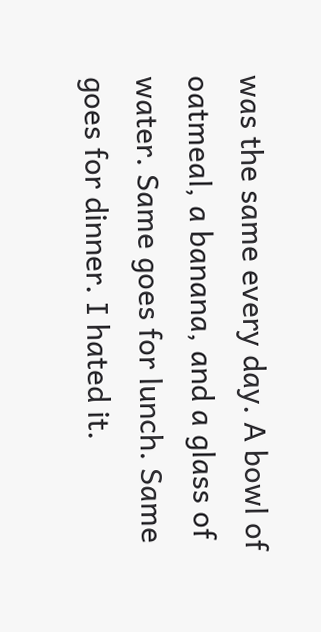was the same every day. A bowl of oatmeal, a banana, and a glass of water. Same goes for lunch. Same goes for dinner. I hated it.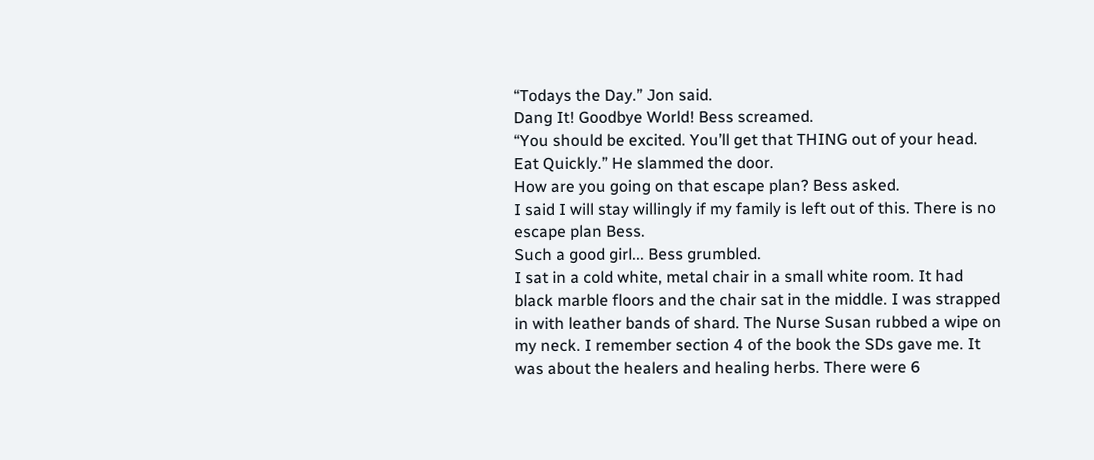“Todays the Day.” Jon said.
Dang It! Goodbye World! Bess screamed.
“You should be excited. You’ll get that THING out of your head. Eat Quickly.” He slammed the door.
How are you going on that escape plan? Bess asked.
I said I will stay willingly if my family is left out of this. There is no escape plan Bess.
Such a good girl... Bess grumbled.
I sat in a cold white, metal chair in a small white room. It had black marble floors and the chair sat in the middle. I was strapped in with leather bands of shard. The Nurse Susan rubbed a wipe on my neck. I remember section 4 of the book the SDs gave me. It was about the healers and healing herbs. There were 6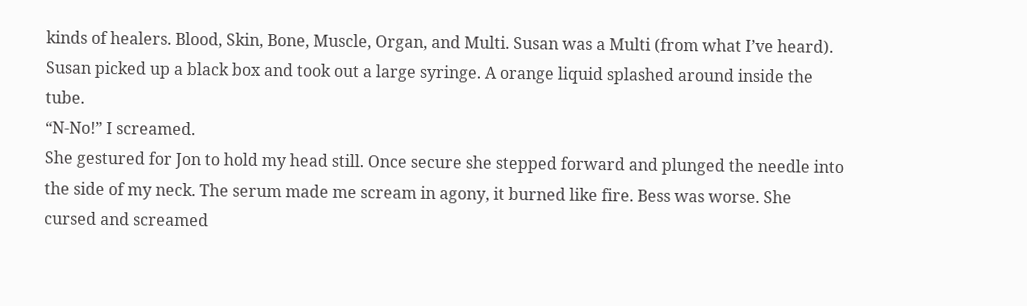kinds of healers. Blood, Skin, Bone, Muscle, Organ, and Multi. Susan was a Multi (from what I’ve heard).
Susan picked up a black box and took out a large syringe. A orange liquid splashed around inside the tube.
“N-No!” I screamed.
She gestured for Jon to hold my head still. Once secure she stepped forward and plunged the needle into the side of my neck. The serum made me scream in agony, it burned like fire. Bess was worse. She cursed and screamed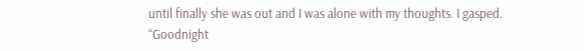until finally she was out and I was alone with my thoughts. I gasped.
“Goodnight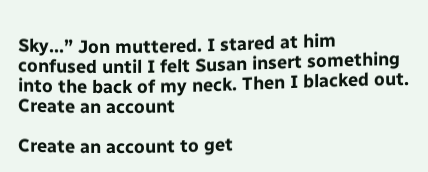Sky...” Jon muttered. I stared at him confused until I felt Susan insert something into the back of my neck. Then I blacked out.
Create an account

Create an account to get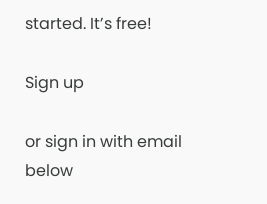started. It’s free!

Sign up

or sign in with email below